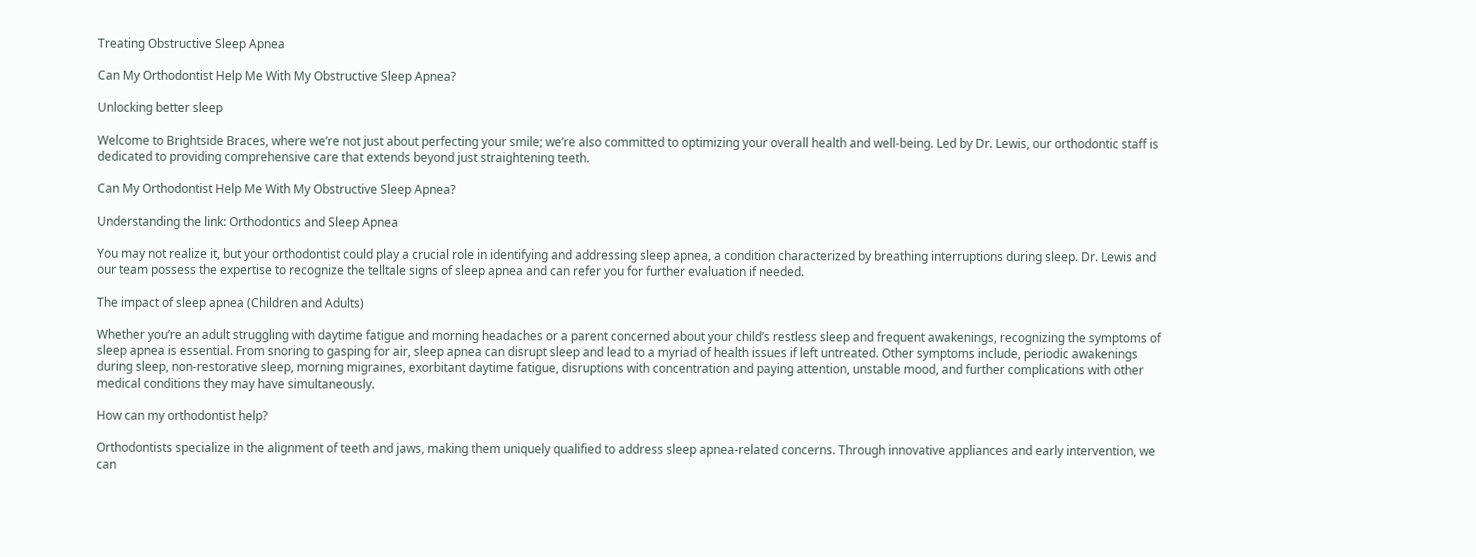Treating Obstructive Sleep Apnea

Can My Orthodontist Help Me With My Obstructive Sleep Apnea?

Unlocking better sleep

Welcome to Brightside Braces, where we’re not just about perfecting your smile; we’re also committed to optimizing your overall health and well-being. Led by Dr. Lewis, our orthodontic staff is dedicated to providing comprehensive care that extends beyond just straightening teeth.

Can My Orthodontist Help Me With My Obstructive Sleep Apnea?

Understanding the link: Orthodontics and Sleep Apnea

You may not realize it, but your orthodontist could play a crucial role in identifying and addressing sleep apnea, a condition characterized by breathing interruptions during sleep. Dr. Lewis and our team possess the expertise to recognize the telltale signs of sleep apnea and can refer you for further evaluation if needed.

The impact of sleep apnea (Children and Adults)

Whether you’re an adult struggling with daytime fatigue and morning headaches or a parent concerned about your child’s restless sleep and frequent awakenings, recognizing the symptoms of sleep apnea is essential. From snoring to gasping for air, sleep apnea can disrupt sleep and lead to a myriad of health issues if left untreated. Other symptoms include, periodic awakenings during sleep, non-restorative sleep, morning migraines, exorbitant daytime fatigue, disruptions with concentration and paying attention, unstable mood, and further complications with other medical conditions they may have simultaneously.

How can my orthodontist help?

Orthodontists specialize in the alignment of teeth and jaws, making them uniquely qualified to address sleep apnea-related concerns. Through innovative appliances and early intervention, we can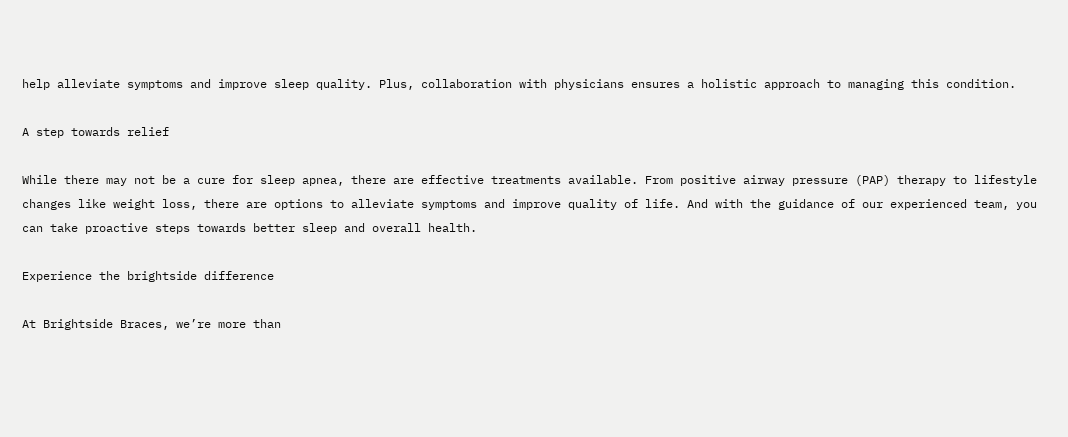help alleviate symptoms and improve sleep quality. Plus, collaboration with physicians ensures a holistic approach to managing this condition.

A step towards relief

While there may not be a cure for sleep apnea, there are effective treatments available. From positive airway pressure (PAP) therapy to lifestyle changes like weight loss, there are options to alleviate symptoms and improve quality of life. And with the guidance of our experienced team, you can take proactive steps towards better sleep and overall health.

Experience the brightside difference

At Brightside Braces, we’re more than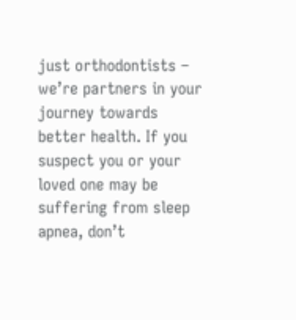just orthodontists – we’re partners in your journey towards better health. If you suspect you or your loved one may be suffering from sleep apnea, don’t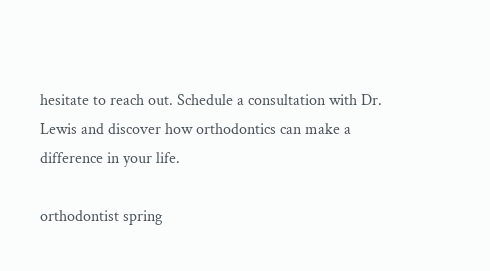hesitate to reach out. Schedule a consultation with Dr. Lewis and discover how orthodontics can make a difference in your life.

orthodontist spring